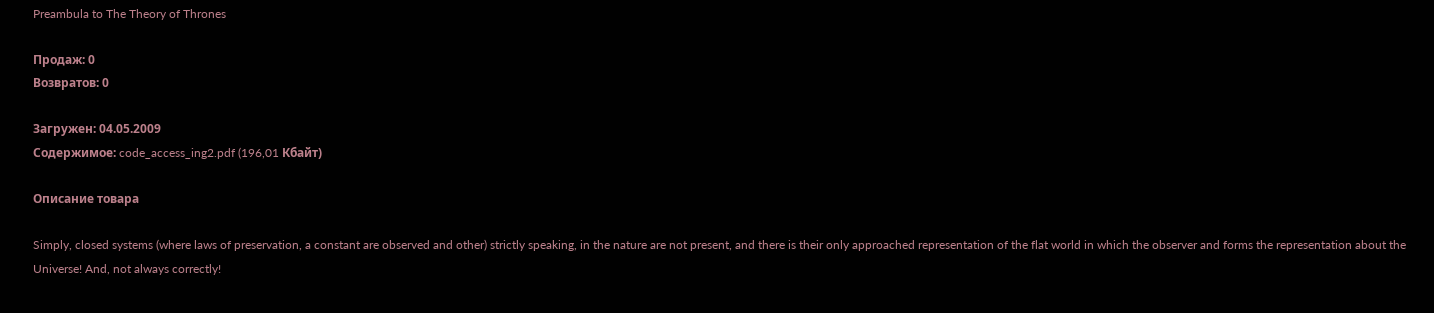Preambula to The Theory of Thrones

Продаж: 0
Возвратов: 0

Загружен: 04.05.2009
Содержимое: code_access_ing2.pdf (196,01 Кбайт)

Описание товара

Simply, closed systems (where laws of preservation, a constant are observed and other) strictly speaking, in the nature are not present, and there is their only approached representation of the flat world in which the observer and forms the representation about the Universe! And, not always correctly!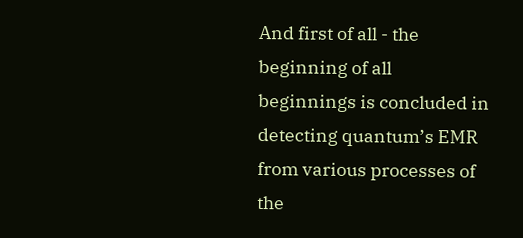And first of all - the beginning of all beginnings is concluded in detecting quantum’s EMR from various processes of the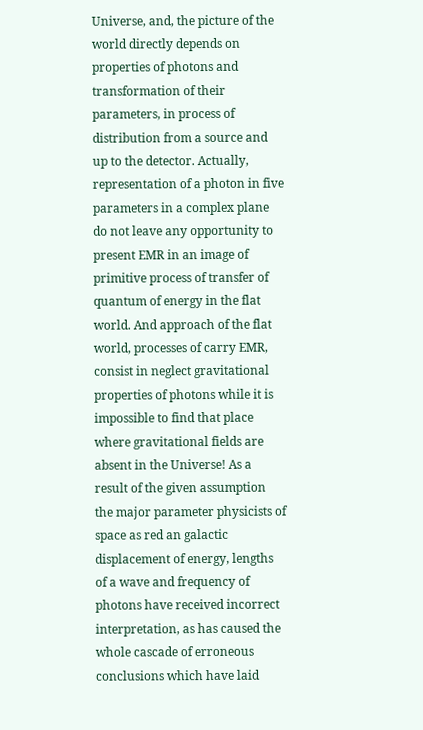Universe, and, the picture of the world directly depends on properties of photons and transformation of their parameters, in process of distribution from a source and up to the detector. Actually, representation of a photon in five parameters in a complex plane do not leave any opportunity to present EMR in an image of primitive process of transfer of quantum of energy in the flat world. And approach of the flat world, processes of carry EMR, consist in neglect gravitational properties of photons while it is impossible to find that place where gravitational fields are absent in the Universe! As a result of the given assumption the major parameter physicists of space as red an galactic displacement of energy, lengths of a wave and frequency of photons have received incorrect interpretation, as has caused the whole cascade of erroneous conclusions which have laid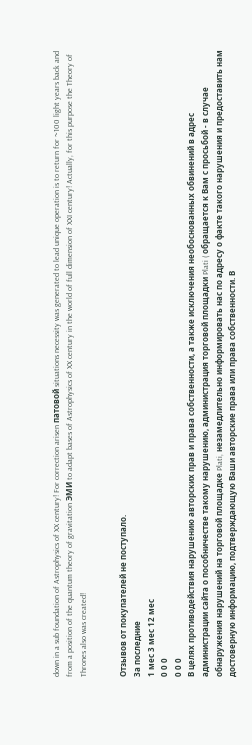down in a sub foundation of Astrophysics of XX century! For correction arisen патовой situations necessity was generated to lead unique operation is to return for ~100 light years back and from a position of the quantum theory of gravitation ЭМИ to adapt bases of Astrophysics of XX century in the world of full dimension of XXI century! Actually, for this purpose the Theory of Thrones also was created!


Отзывов от покупателей не поступало.
За последние
1 мес 3 мес 12 мес
0 0 0
0 0 0
В целях противодействия нарушению авторских прав и права собственности, а также исключения необоснованных обвинений в адрес администрации сайта о пособничестве такому нарушению, администрация торговой площадки Plati ( обращается к Вам с просьбой - в случае обнаружения нарушений на торговой площадке Plati, незамедлительно информировать нас по адресу о факте такого нарушения и предоставить нам достоверную информацию, подтверждающую Ваши авторские права или права собственности. В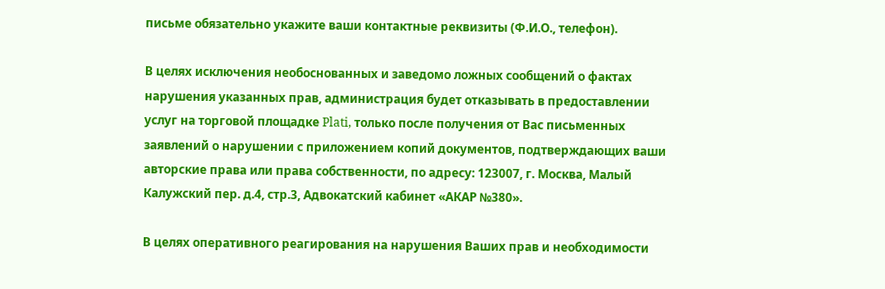письме обязательно укажите ваши контактные реквизиты (Ф.И.О., телефон).

В целях исключения необоснованных и заведомо ложных сообщений о фактах нарушения указанных прав, администрация будет отказывать в предоставлении услуг на торговой площадке Plati, только после получения от Вас письменных заявлений о нарушении с приложением копий документов, подтверждающих ваши авторские права или права собственности, по адресу: 123007, г. Москва, Малый Калужский пер. д.4, стр.3, Адвокатский кабинет «АКАР №380».

В целях оперативного реагирования на нарушения Ваших прав и необходимости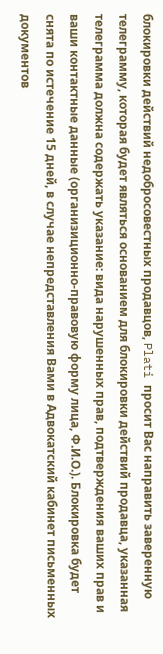блокировки действий недобросовестных продавцов, Plati просит Вас направить заверенную телеграмму, которая будет являться основанием для блокировки действий продавца, указанная телеграмма должна содержать указание: вида нарушенных прав, подтверждения ваших прав и ваши контактные данные (организиционно-правовую форму лица, Ф.И.О.). Блокировка будет снята по истечение 15 дней, в случае непредставления Вами в Адвокатский кабинет письменных документов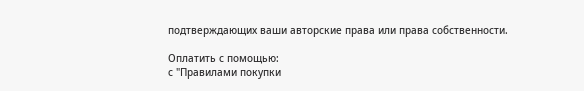подтверждающих ваши авторские права или права собственности.

Оплатить с помощью:
с "Правилами покупки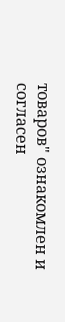товаров" ознакомлен и согласен